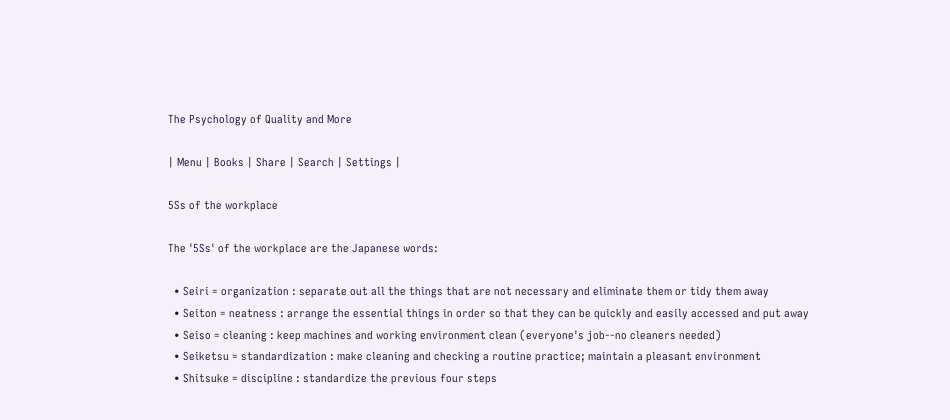The Psychology of Quality and More

| Menu | Books | Share | Search | Settings |

5Ss of the workplace

The '5Ss' of the workplace are the Japanese words:

  • Seiri = organization : separate out all the things that are not necessary and eliminate them or tidy them away
  • Seiton = neatness : arrange the essential things in order so that they can be quickly and easily accessed and put away
  • Seiso = cleaning : keep machines and working environment clean (everyone's job--no cleaners needed)
  • Seiketsu = standardization : make cleaning and checking a routine practice; maintain a pleasant environment
  • Shitsuke = discipline : standardize the previous four steps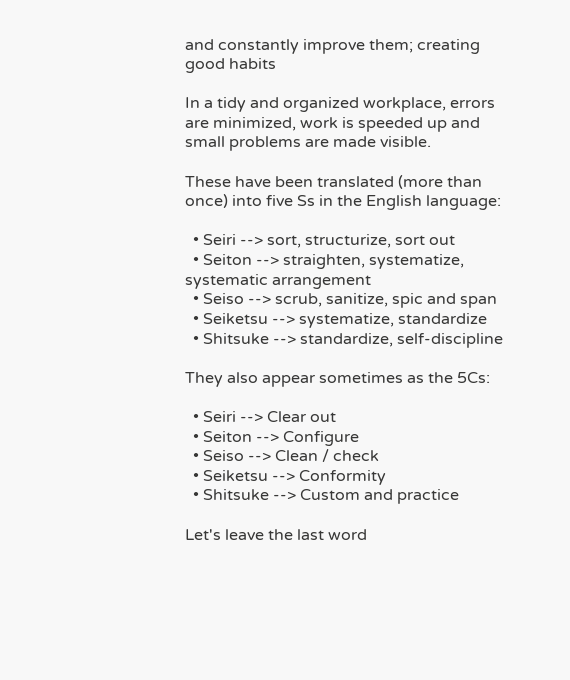and constantly improve them; creating good habits

In a tidy and organized workplace, errors are minimized, work is speeded up and small problems are made visible.

These have been translated (more than once) into five Ss in the English language:

  • Seiri --> sort, structurize, sort out
  • Seiton --> straighten, systematize, systematic arrangement
  • Seiso --> scrub, sanitize, spic and span
  • Seiketsu --> systematize, standardize
  • Shitsuke --> standardize, self-discipline

They also appear sometimes as the 5Cs:

  • Seiri --> Clear out
  • Seiton --> Configure
  • Seiso --> Clean / check
  • Seiketsu --> Conformity
  • Shitsuke --> Custom and practice

Let's leave the last word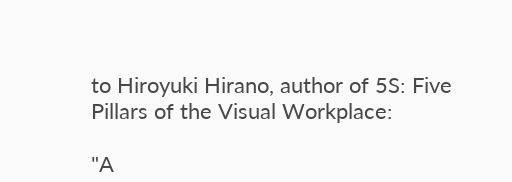to Hiroyuki Hirano, author of 5S: Five Pillars of the Visual Workplace:

"A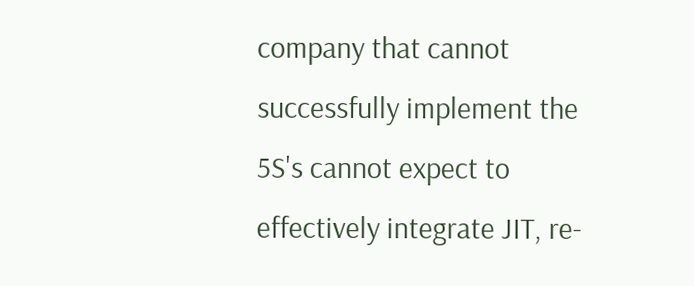company that cannot successfully implement the 5S's cannot expect to effectively integrate JIT, re-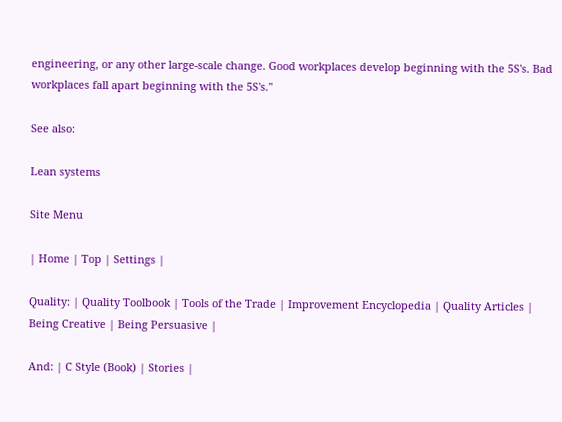engineering, or any other large-scale change. Good workplaces develop beginning with the 5S's. Bad workplaces fall apart beginning with the 5S's."

See also:

Lean systems

Site Menu

| Home | Top | Settings |

Quality: | Quality Toolbook | Tools of the Trade | Improvement Encyclopedia | Quality Articles | Being Creative | Being Persuasive |

And: | C Style (Book) | Stories |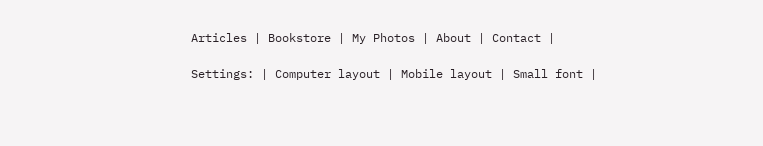Articles | Bookstore | My Photos | About | Contact |

Settings: | Computer layout | Mobile layout | Small font |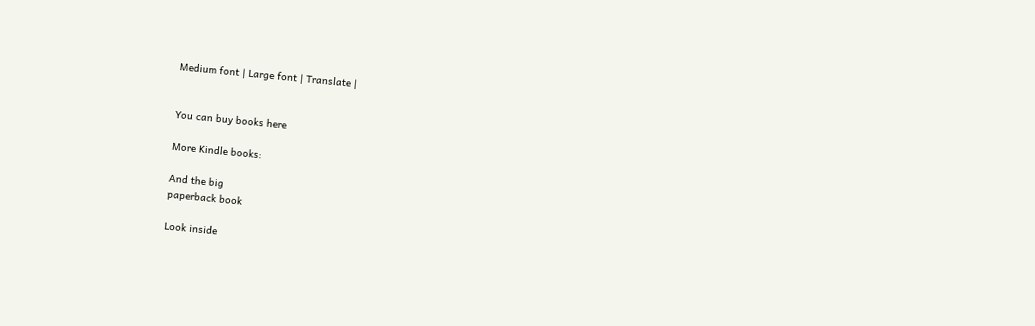Medium font | Large font | Translate |


You can buy books here

More Kindle books:

And the big
paperback book

Look inside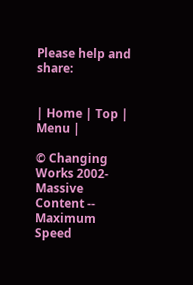Please help and share:


| Home | Top | Menu |

© Changing Works 2002-
Massive Content -- Maximum Speed